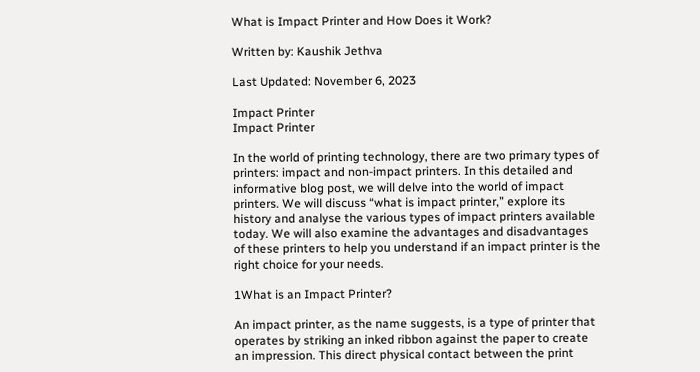What is Impact Printer and How Does it Work?

Written by: Kaushik Jethva

Last Updated: November 6, 2023

Impact Printer
Impact Printer

In the world of printing technology, there are two primary types of printers: impact and non-impact printers. In this detailed and informative blog post, we will delve into the world of impact printers. We will discuss “what is impact printer,” explore its history and analyse the various types of impact printers available today. We will also examine the advantages and disadvantages of these printers to help you understand if an impact printer is the right choice for your needs.

1What is an Impact Printer?

An impact printer, as the name suggests, is a type of printer that operates by striking an inked ribbon against the paper to create an impression. This direct physical contact between the print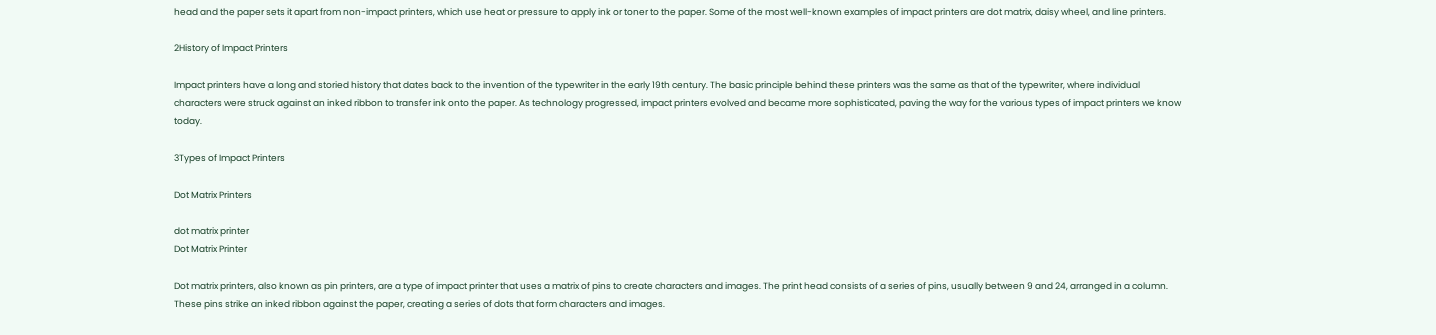head and the paper sets it apart from non-impact printers, which use heat or pressure to apply ink or toner to the paper. Some of the most well-known examples of impact printers are dot matrix, daisy wheel, and line printers.

2History of Impact Printers

Impact printers have a long and storied history that dates back to the invention of the typewriter in the early 19th century. The basic principle behind these printers was the same as that of the typewriter, where individual characters were struck against an inked ribbon to transfer ink onto the paper. As technology progressed, impact printers evolved and became more sophisticated, paving the way for the various types of impact printers we know today.

3Types of Impact Printers

Dot Matrix Printers

dot matrix printer
Dot Matrix Printer

Dot matrix printers, also known as pin printers, are a type of impact printer that uses a matrix of pins to create characters and images. The print head consists of a series of pins, usually between 9 and 24, arranged in a column. These pins strike an inked ribbon against the paper, creating a series of dots that form characters and images.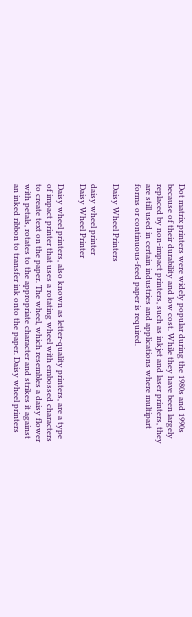Dot matrix printers were widely popular during the 1980s and 1990s because of their durability and low cost. While they have been largely replaced by non-impact printers, such as inkjet and laser printers, they are still used in certain industries and applications where multipart forms or continuous-feed paper is required.

Daisy Wheel Printers

daisy wheel printer
Daisy Wheel Printer

Daisy wheel printers, also known as letter-quality printers, are a type of impact printer that uses a rotating wheel with embossed characters to create text on the paper. The wheel, which resembles a daisy flower with petals, rotates to the appropriate character and strikes it against an inked ribbon to transfer ink onto the paper. Daisy wheel printers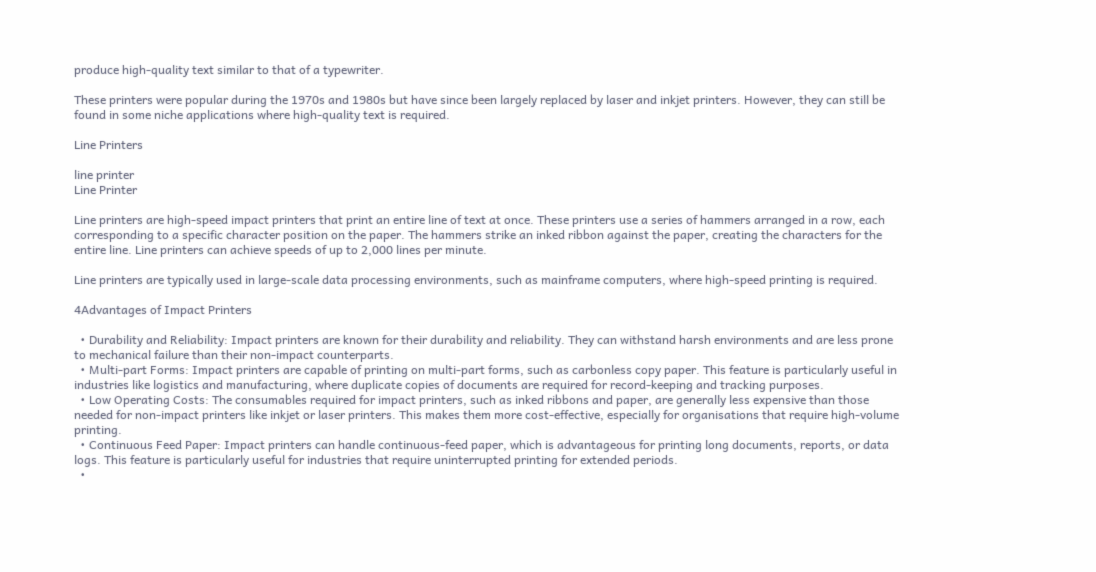produce high-quality text similar to that of a typewriter.

These printers were popular during the 1970s and 1980s but have since been largely replaced by laser and inkjet printers. However, they can still be found in some niche applications where high-quality text is required.

Line Printers

line printer
Line Printer

Line printers are high-speed impact printers that print an entire line of text at once. These printers use a series of hammers arranged in a row, each corresponding to a specific character position on the paper. The hammers strike an inked ribbon against the paper, creating the characters for the entire line. Line printers can achieve speeds of up to 2,000 lines per minute.

Line printers are typically used in large-scale data processing environments, such as mainframe computers, where high-speed printing is required.

4Advantages of Impact Printers

  • Durability and Reliability: Impact printers are known for their durability and reliability. They can withstand harsh environments and are less prone to mechanical failure than their non-impact counterparts.
  • Multi-part Forms: Impact printers are capable of printing on multi-part forms, such as carbonless copy paper. This feature is particularly useful in industries like logistics and manufacturing, where duplicate copies of documents are required for record-keeping and tracking purposes.
  • Low Operating Costs: The consumables required for impact printers, such as inked ribbons and paper, are generally less expensive than those needed for non-impact printers like inkjet or laser printers. This makes them more cost-effective, especially for organisations that require high-volume printing.
  • Continuous Feed Paper: Impact printers can handle continuous-feed paper, which is advantageous for printing long documents, reports, or data logs. This feature is particularly useful for industries that require uninterrupted printing for extended periods.
  •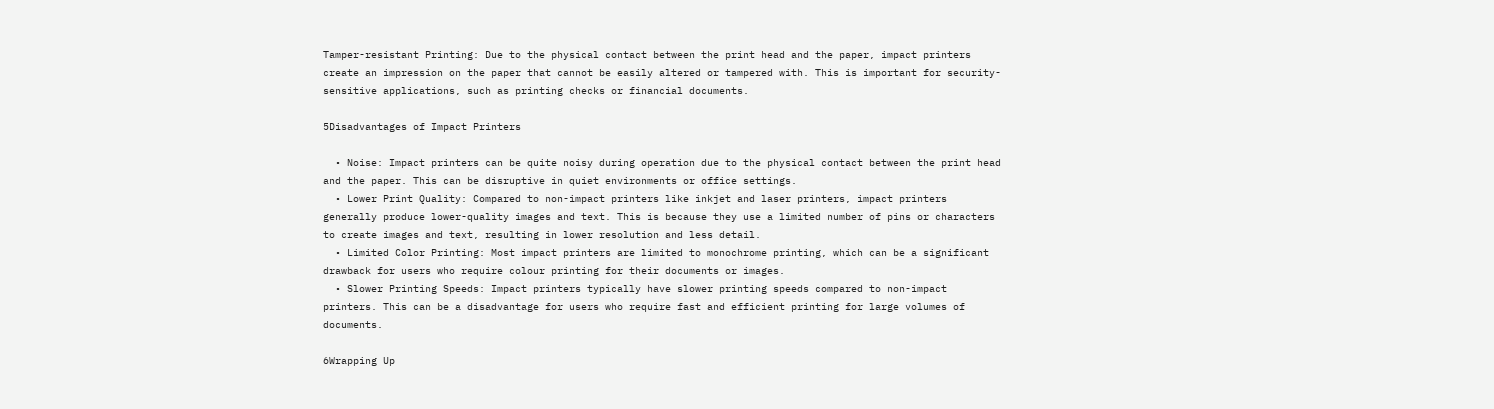Tamper-resistant Printing: Due to the physical contact between the print head and the paper, impact printers create an impression on the paper that cannot be easily altered or tampered with. This is important for security-sensitive applications, such as printing checks or financial documents.

5Disadvantages of Impact Printers

  • Noise: Impact printers can be quite noisy during operation due to the physical contact between the print head and the paper. This can be disruptive in quiet environments or office settings.
  • Lower Print Quality: Compared to non-impact printers like inkjet and laser printers, impact printers generally produce lower-quality images and text. This is because they use a limited number of pins or characters to create images and text, resulting in lower resolution and less detail.
  • Limited Color Printing: Most impact printers are limited to monochrome printing, which can be a significant drawback for users who require colour printing for their documents or images.
  • Slower Printing Speeds: Impact printers typically have slower printing speeds compared to non-impact printers. This can be a disadvantage for users who require fast and efficient printing for large volumes of documents.

6Wrapping Up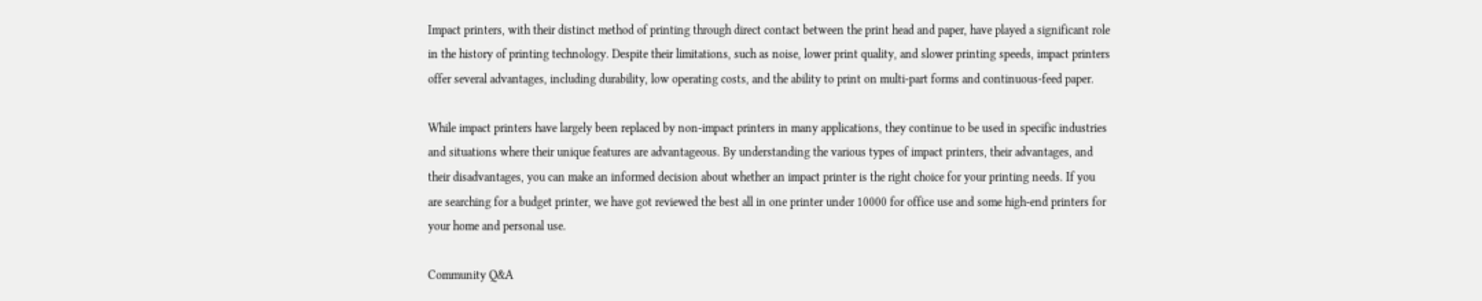Impact printers, with their distinct method of printing through direct contact between the print head and paper, have played a significant role in the history of printing technology. Despite their limitations, such as noise, lower print quality, and slower printing speeds, impact printers offer several advantages, including durability, low operating costs, and the ability to print on multi-part forms and continuous-feed paper.

While impact printers have largely been replaced by non-impact printers in many applications, they continue to be used in specific industries and situations where their unique features are advantageous. By understanding the various types of impact printers, their advantages, and their disadvantages, you can make an informed decision about whether an impact printer is the right choice for your printing needs. If you are searching for a budget printer, we have got reviewed the best all in one printer under 10000 for office use and some high-end printers for your home and personal use.

Community Q&A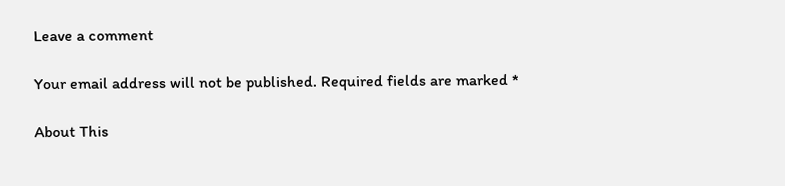Leave a comment

Your email address will not be published. Required fields are marked *

About This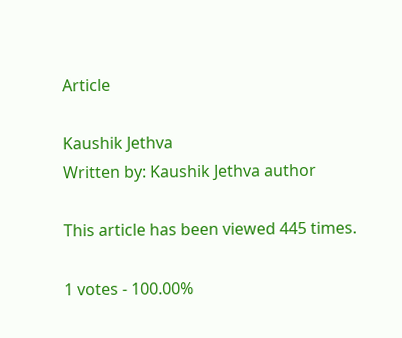Article

Kaushik Jethva
Written by: Kaushik Jethva author

This article has been viewed 445 times.

1 votes - 100.00%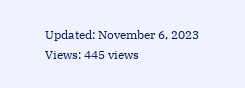Updated: November 6, 2023
Views: 445 views